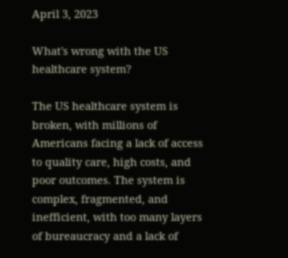April 3, 2023

What's wrong with the US healthcare system?

The US healthcare system is broken, with millions of Americans facing a lack of access to quality care, high costs, and poor outcomes. The system is complex, fragmented, and inefficient, with too many layers of bureaucracy and a lack of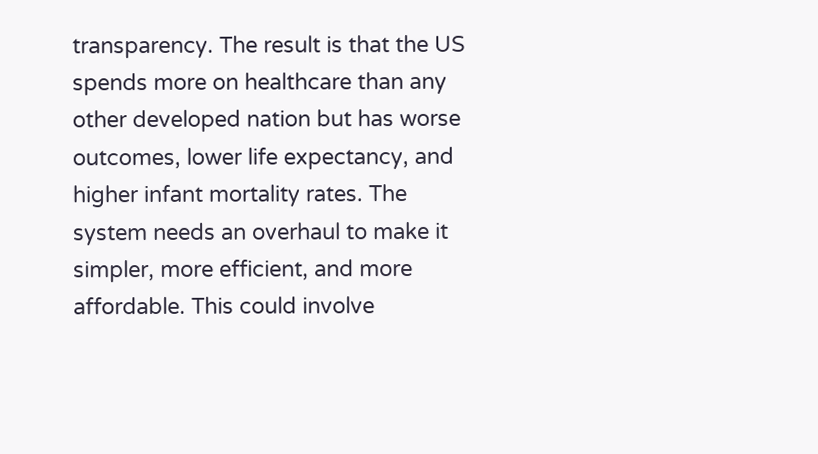transparency. The result is that the US spends more on healthcare than any other developed nation but has worse outcomes, lower life expectancy, and higher infant mortality rates. The system needs an overhaul to make it simpler, more efficient, and more affordable. This could involve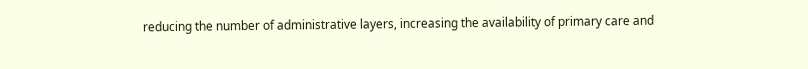reducing the number of administrative layers, increasing the availability of primary care and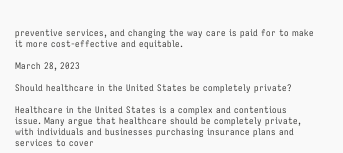preventive services, and changing the way care is paid for to make it more cost-effective and equitable.

March 28, 2023

Should healthcare in the United States be completely private?

Healthcare in the United States is a complex and contentious issue. Many argue that healthcare should be completely private, with individuals and businesses purchasing insurance plans and services to cover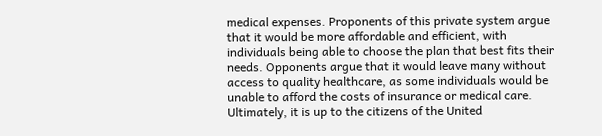medical expenses. Proponents of this private system argue that it would be more affordable and efficient, with individuals being able to choose the plan that best fits their needs. Opponents argue that it would leave many without access to quality healthcare, as some individuals would be unable to afford the costs of insurance or medical care. Ultimately, it is up to the citizens of the United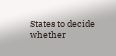States to decide whether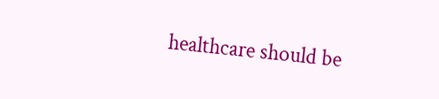healthcare should be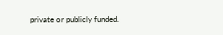private or publicly funded.